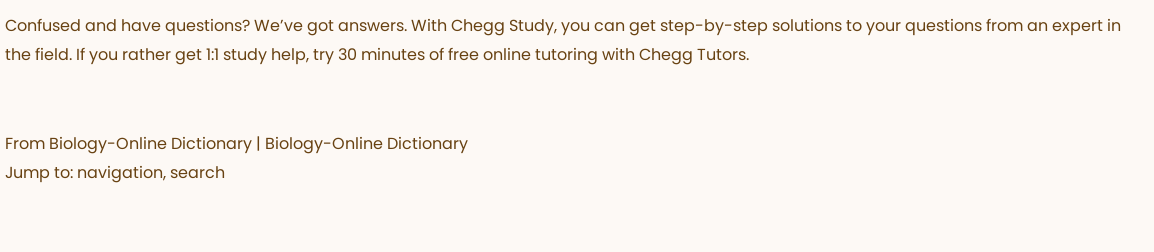Confused and have questions? We’ve got answers. With Chegg Study, you can get step-by-step solutions to your questions from an expert in the field. If you rather get 1:1 study help, try 30 minutes of free online tutoring with Chegg Tutors.


From Biology-Online Dictionary | Biology-Online Dictionary
Jump to: navigation, search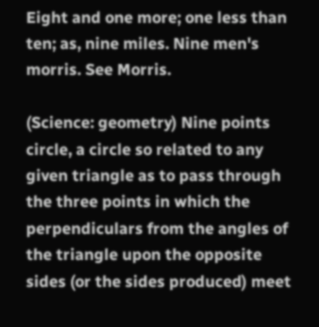Eight and one more; one less than ten; as, nine miles. Nine men's morris. See Morris.

(Science: geometry) Nine points circle, a circle so related to any given triangle as to pass through the three points in which the perpendiculars from the angles of the triangle upon the opposite sides (or the sides produced) meet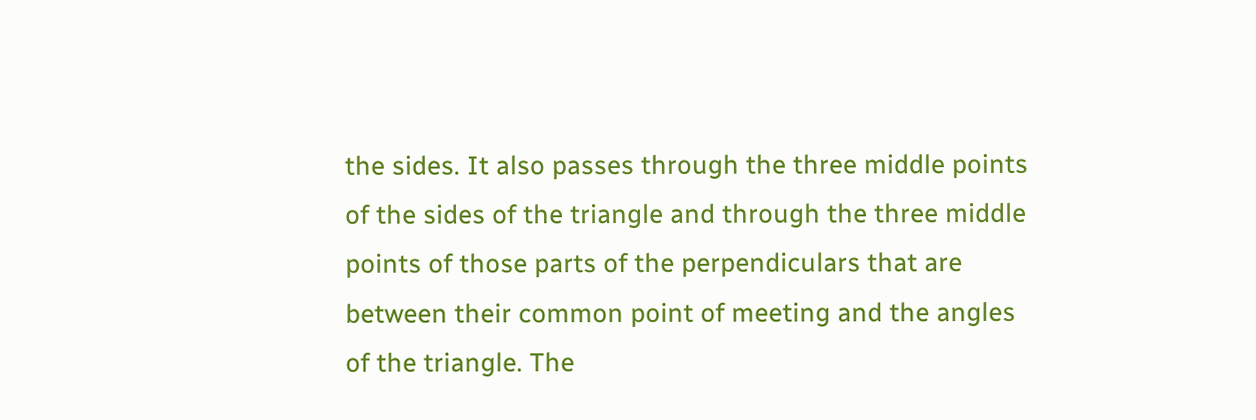the sides. It also passes through the three middle points of the sides of the triangle and through the three middle points of those parts of the perpendiculars that are between their common point of meeting and the angles of the triangle. The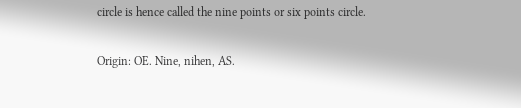circle is hence called the nine points or six points circle.

Origin: OE. Nine, nihen, AS.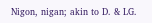Nigon, nigan; akin to D. & LG.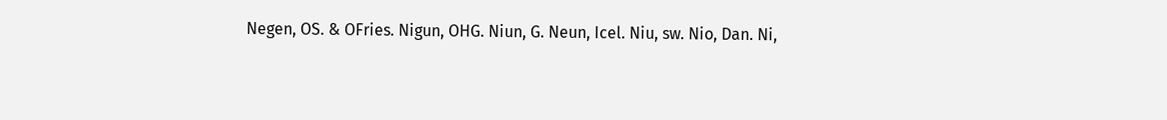Negen, OS. & OFries. Nigun, OHG. Niun, G. Neun, Icel. Niu, sw. Nio, Dan. Ni,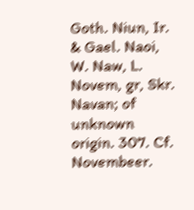Goth. Niun, Ir. & Gael. Naoi, W. Naw, L. Novem, gr, Skr. Navan; of unknown origin. 307. Cf. Novembeer.